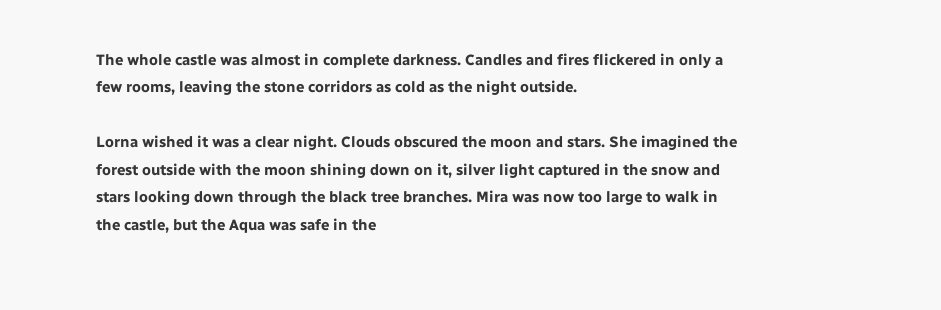The whole castle was almost in complete darkness. Candles and fires flickered in only a few rooms, leaving the stone corridors as cold as the night outside.

Lorna wished it was a clear night. Clouds obscured the moon and stars. She imagined the forest outside with the moon shining down on it, silver light captured in the snow and stars looking down through the black tree branches. Mira was now too large to walk in the castle, but the Aqua was safe in the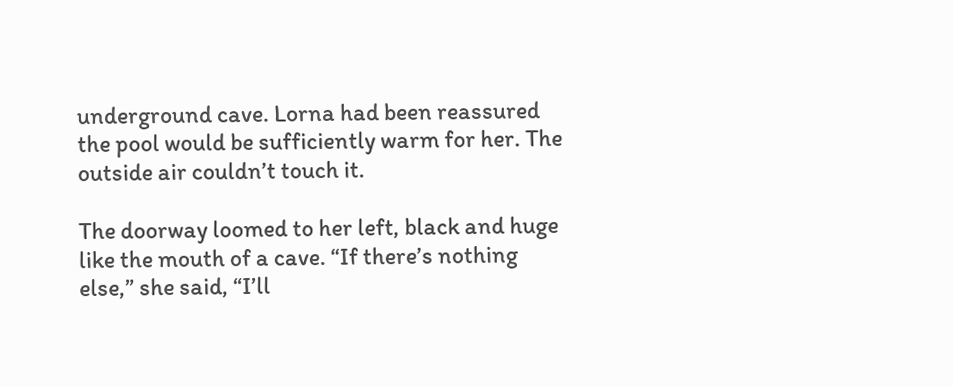underground cave. Lorna had been reassured the pool would be sufficiently warm for her. The outside air couldn’t touch it.

The doorway loomed to her left, black and huge like the mouth of a cave. “If there’s nothing else,” she said, “I’ll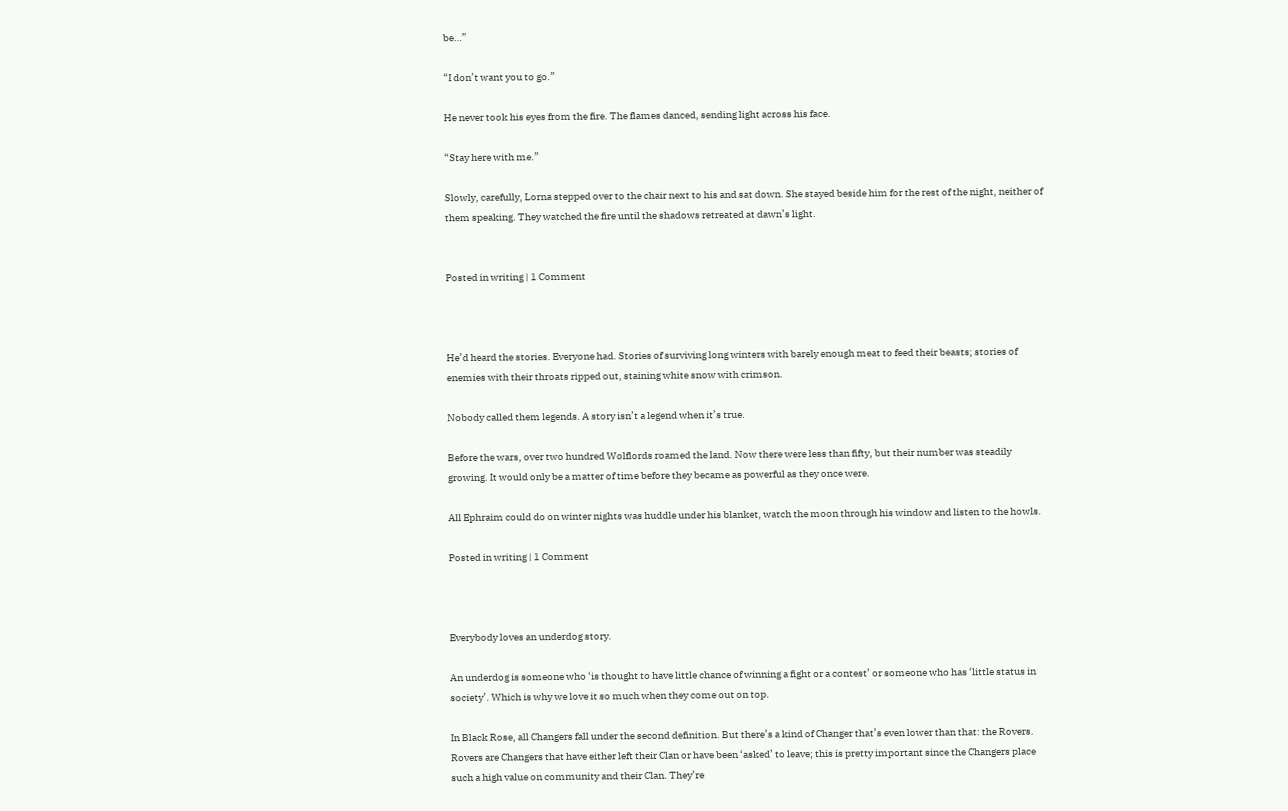be…”

“I don’t want you to go.”

He never took his eyes from the fire. The flames danced, sending light across his face.

“Stay here with me.”

Slowly, carefully, Lorna stepped over to the chair next to his and sat down. She stayed beside him for the rest of the night, neither of them speaking. They watched the fire until the shadows retreated at dawn’s light.


Posted in writing | 1 Comment



He’d heard the stories. Everyone had. Stories of surviving long winters with barely enough meat to feed their beasts; stories of enemies with their throats ripped out, staining white snow with crimson.

Nobody called them legends. A story isn’t a legend when it’s true.

Before the wars, over two hundred Wolflords roamed the land. Now there were less than fifty, but their number was steadily growing. It would only be a matter of time before they became as powerful as they once were.

All Ephraim could do on winter nights was huddle under his blanket, watch the moon through his window and listen to the howls.

Posted in writing | 1 Comment



Everybody loves an underdog story.

An underdog is someone who ‘is thought to have little chance of winning a fight or a contest’ or someone who has ‘little status in society’. Which is why we love it so much when they come out on top.

In Black Rose, all Changers fall under the second definition. But there’s a kind of Changer that’s even lower than that: the Rovers. Rovers are Changers that have either left their Clan or have been ‘asked’ to leave; this is pretty important since the Changers place such a high value on community and their Clan. They’re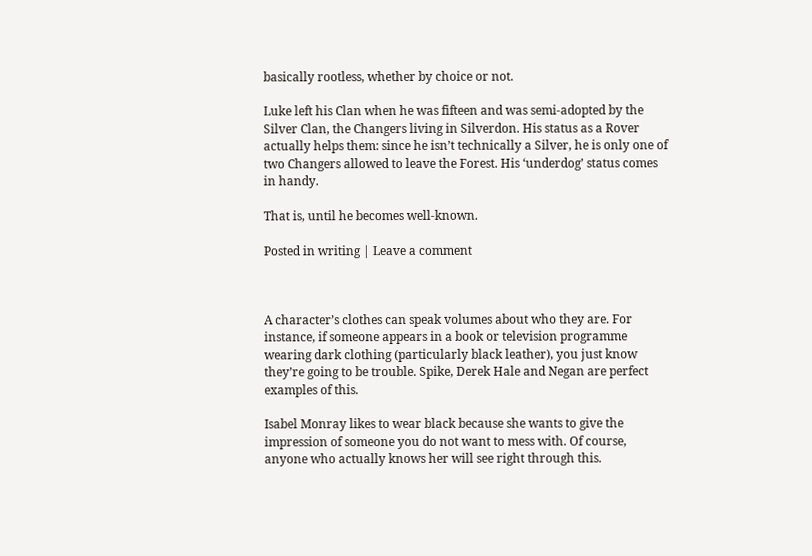basically rootless, whether by choice or not.

Luke left his Clan when he was fifteen and was semi-adopted by the Silver Clan, the Changers living in Silverdon. His status as a Rover actually helps them: since he isn’t technically a Silver, he is only one of two Changers allowed to leave the Forest. His ‘underdog’ status comes in handy.

That is, until he becomes well-known.

Posted in writing | Leave a comment



A character’s clothes can speak volumes about who they are. For instance, if someone appears in a book or television programme wearing dark clothing (particularly black leather), you just know they’re going to be trouble. Spike, Derek Hale and Negan are perfect examples of this.

Isabel Monray likes to wear black because she wants to give the impression of someone you do not want to mess with. Of course, anyone who actually knows her will see right through this.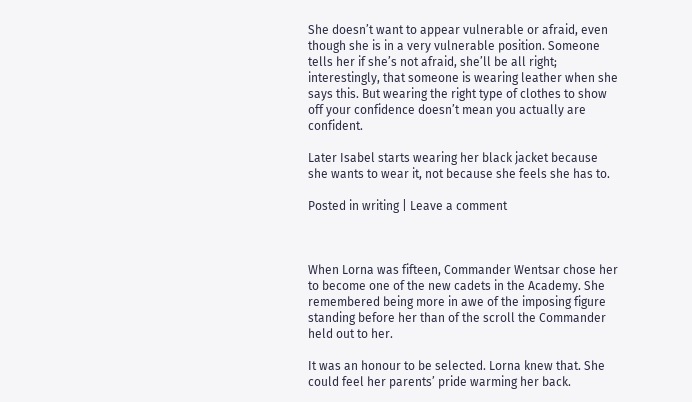She doesn’t want to appear vulnerable or afraid, even though she is in a very vulnerable position. Someone tells her if she’s not afraid, she’ll be all right; interestingly, that someone is wearing leather when she says this. But wearing the right type of clothes to show off your confidence doesn’t mean you actually are confident.

Later Isabel starts wearing her black jacket because she wants to wear it, not because she feels she has to.

Posted in writing | Leave a comment



When Lorna was fifteen, Commander Wentsar chose her to become one of the new cadets in the Academy. She remembered being more in awe of the imposing figure standing before her than of the scroll the Commander held out to her.

It was an honour to be selected. Lorna knew that. She could feel her parents’ pride warming her back.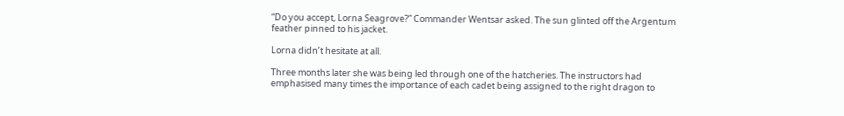“Do you accept, Lorna Seagrove?” Commander Wentsar asked. The sun glinted off the Argentum feather pinned to his jacket.

Lorna didn’t hesitate at all.

Three months later she was being led through one of the hatcheries. The instructors had emphasised many times the importance of each cadet being assigned to the right dragon to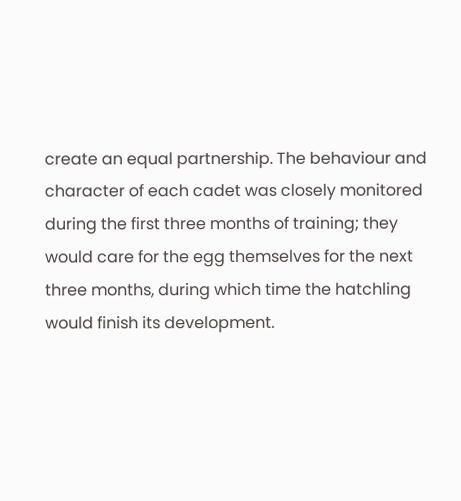create an equal partnership. The behaviour and character of each cadet was closely monitored during the first three months of training; they would care for the egg themselves for the next three months, during which time the hatchling would finish its development.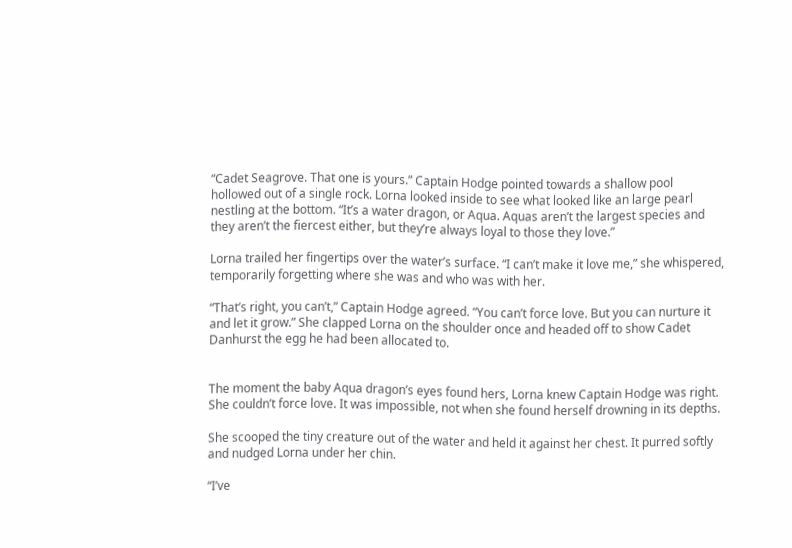“Cadet Seagrove. That one is yours.” Captain Hodge pointed towards a shallow pool hollowed out of a single rock. Lorna looked inside to see what looked like an large pearl nestling at the bottom. “It’s a water dragon, or Aqua. Aquas aren’t the largest species and they aren’t the fiercest either, but they’re always loyal to those they love.”

Lorna trailed her fingertips over the water’s surface. “I can’t make it love me,” she whispered, temporarily forgetting where she was and who was with her.

“That’s right, you can’t,” Captain Hodge agreed. “You can’t force love. But you can nurture it and let it grow.” She clapped Lorna on the shoulder once and headed off to show Cadet Danhurst the egg he had been allocated to.


The moment the baby Aqua dragon’s eyes found hers, Lorna knew Captain Hodge was right. She couldn’t force love. It was impossible, not when she found herself drowning in its depths.

She scooped the tiny creature out of the water and held it against her chest. It purred softly and nudged Lorna under her chin.

“I’ve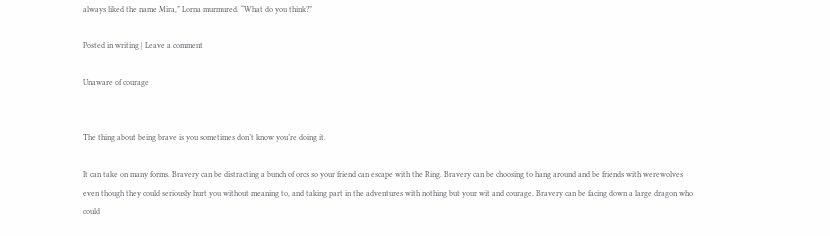always liked the name Mira,” Lorna murmured. “What do you think?”

Posted in writing | Leave a comment

Unaware of courage


The thing about being brave is you sometimes don’t know you’re doing it.

It can take on many forms. Bravery can be distracting a bunch of orcs so your friend can escape with the Ring. Bravery can be choosing to hang around and be friends with werewolves even though they could seriously hurt you without meaning to, and taking part in the adventures with nothing but your wit and courage. Bravery can be facing down a large dragon who could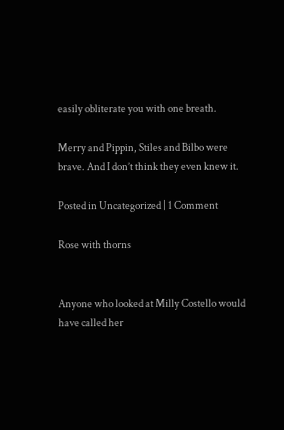easily obliterate you with one breath.

Merry and Pippin, Stiles and Bilbo were brave. And I don’t think they even knew it.

Posted in Uncategorized | 1 Comment

Rose with thorns


Anyone who looked at Milly Costello would have called her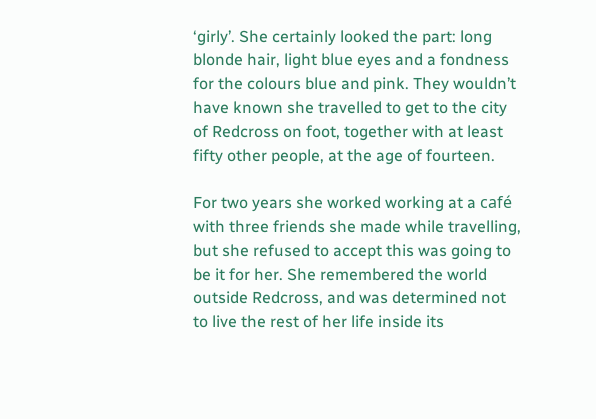‘girly’. She certainly looked the part: long blonde hair, light blue eyes and a fondness for the colours blue and pink. They wouldn’t have known she travelled to get to the city of Redcross on foot, together with at least fifty other people, at the age of fourteen.

For two years she worked working at a café with three friends she made while travelling, but she refused to accept this was going to be it for her. She remembered the world outside Redcross, and was determined not to live the rest of her life inside its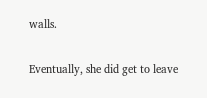walls.

Eventually, she did get to leave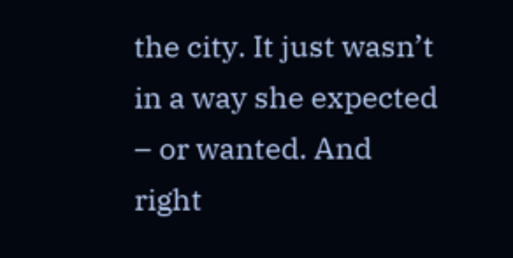the city. It just wasn’t in a way she expected – or wanted. And right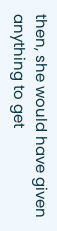then, she would have given anything to get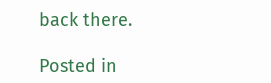back there.

Posted in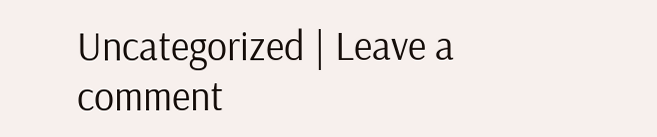Uncategorized | Leave a comment